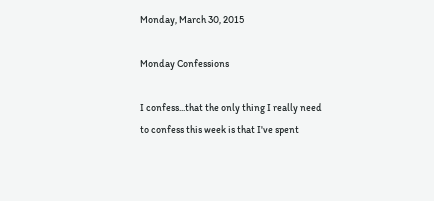Monday, March 30, 2015

Monday Confessions

I confess...that the only thing I really need to confess this week is that I've spent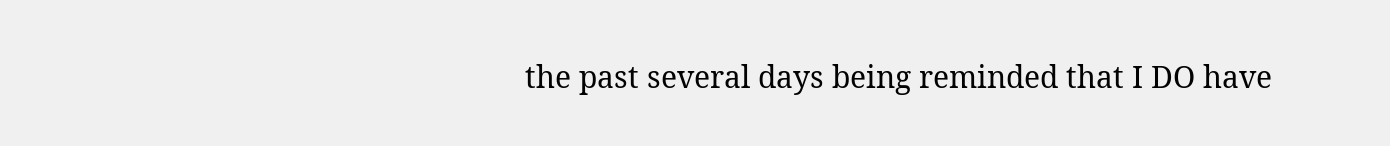the past several days being reminded that I DO have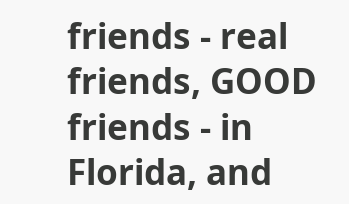friends - real friends, GOOD friends - in Florida, and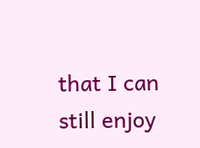that I can still enjoy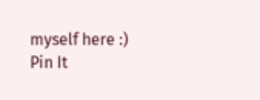myself here :) Pin It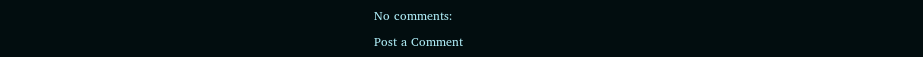No comments:

Post a Comment